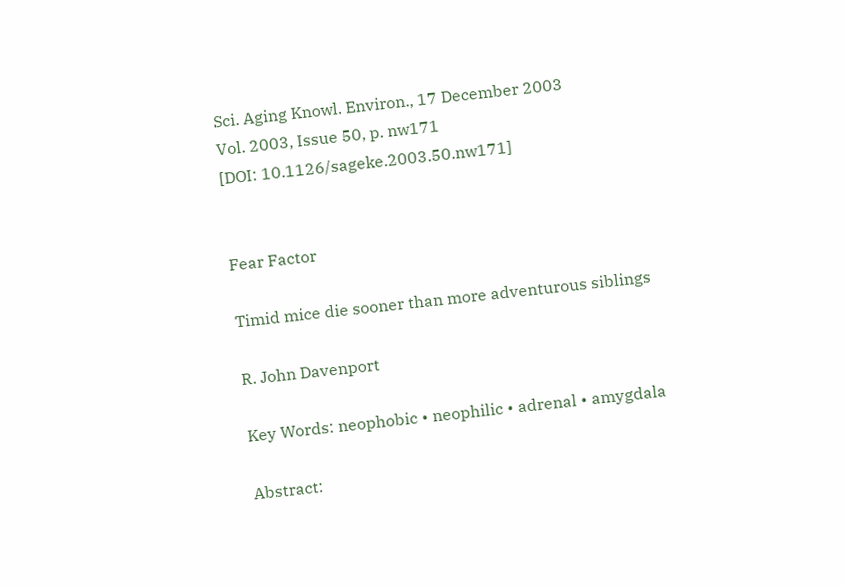Sci. Aging Knowl. Environ., 17 December 2003
Vol. 2003, Issue 50, p. nw171
[DOI: 10.1126/sageke.2003.50.nw171]


Fear Factor

Timid mice die sooner than more adventurous siblings

R. John Davenport

Key Words: neophobic • neophilic • adrenal • amygdala

Abstract: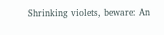Shrinking violets, beware: An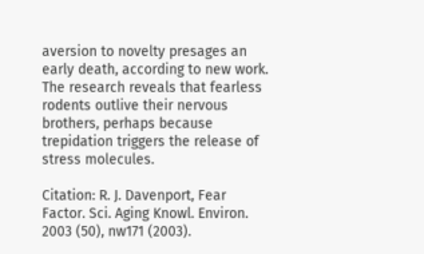aversion to novelty presages an early death, according to new work. The research reveals that fearless rodents outlive their nervous brothers, perhaps because trepidation triggers the release of stress molecules.

Citation: R. J. Davenport, Fear Factor. Sci. Aging Knowl. Environ. 2003 (50), nw171 (2003).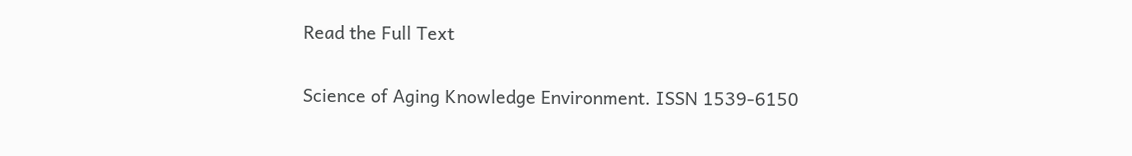Read the Full Text

Science of Aging Knowledge Environment. ISSN 1539-6150